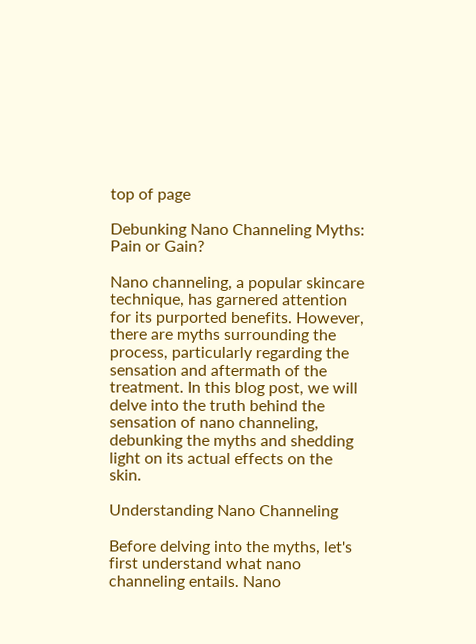top of page

Debunking Nano Channeling Myths: Pain or Gain?

Nano channeling, a popular skincare technique, has garnered attention for its purported benefits. However, there are myths surrounding the process, particularly regarding the sensation and aftermath of the treatment. In this blog post, we will delve into the truth behind the sensation of nano channeling, debunking the myths and shedding light on its actual effects on the skin.

Understanding Nano Channeling

Before delving into the myths, let's first understand what nano channeling entails. Nano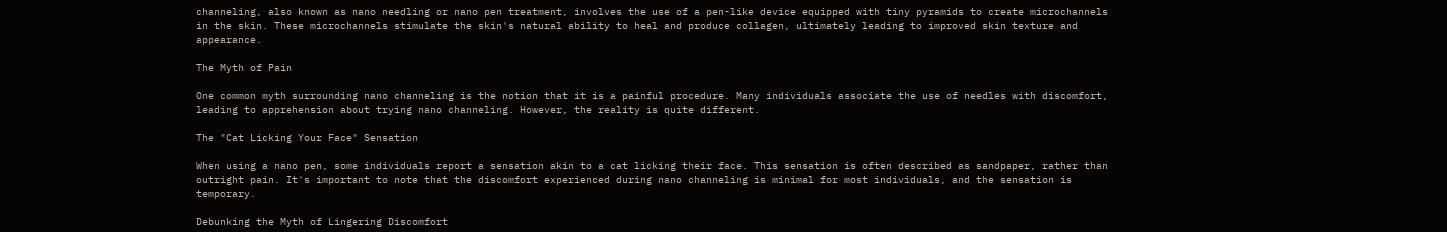channeling, also known as nano needling or nano pen treatment, involves the use of a pen-like device equipped with tiny pyramids to create microchannels in the skin. These microchannels stimulate the skin's natural ability to heal and produce collagen, ultimately leading to improved skin texture and appearance.

The Myth of Pain

One common myth surrounding nano channeling is the notion that it is a painful procedure. Many individuals associate the use of needles with discomfort, leading to apprehension about trying nano channeling. However, the reality is quite different.

The "Cat Licking Your Face" Sensation

When using a nano pen, some individuals report a sensation akin to a cat licking their face. This sensation is often described as sandpaper, rather than outright pain. It's important to note that the discomfort experienced during nano channeling is minimal for most individuals, and the sensation is temporary.

Debunking the Myth of Lingering Discomfort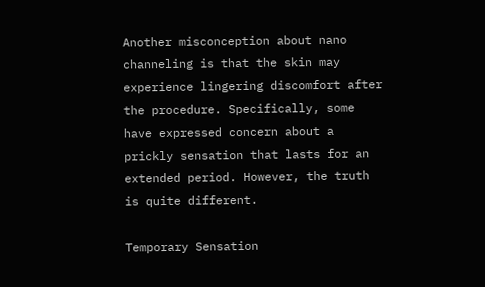Another misconception about nano channeling is that the skin may experience lingering discomfort after the procedure. Specifically, some have expressed concern about a prickly sensation that lasts for an extended period. However, the truth is quite different.

Temporary Sensation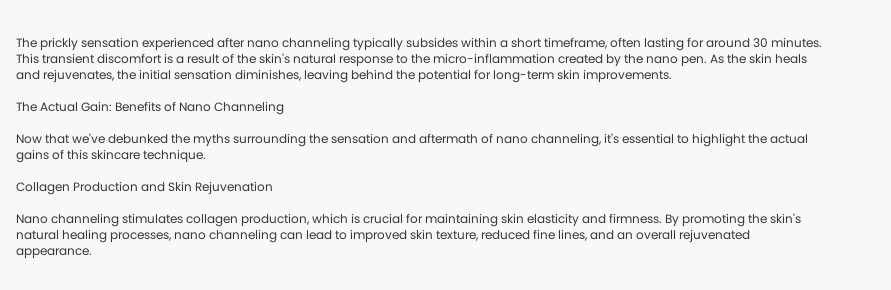The prickly sensation experienced after nano channeling typically subsides within a short timeframe, often lasting for around 30 minutes. This transient discomfort is a result of the skin's natural response to the micro-inflammation created by the nano pen. As the skin heals and rejuvenates, the initial sensation diminishes, leaving behind the potential for long-term skin improvements.

The Actual Gain: Benefits of Nano Channeling

Now that we've debunked the myths surrounding the sensation and aftermath of nano channeling, it's essential to highlight the actual gains of this skincare technique.

Collagen Production and Skin Rejuvenation

Nano channeling stimulates collagen production, which is crucial for maintaining skin elasticity and firmness. By promoting the skin's natural healing processes, nano channeling can lead to improved skin texture, reduced fine lines, and an overall rejuvenated appearance.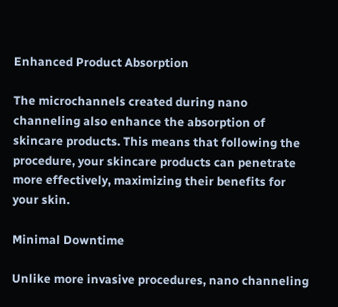Enhanced Product Absorption

The microchannels created during nano channeling also enhance the absorption of skincare products. This means that following the procedure, your skincare products can penetrate more effectively, maximizing their benefits for your skin.

Minimal Downtime

Unlike more invasive procedures, nano channeling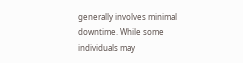generally involves minimal downtime. While some individuals may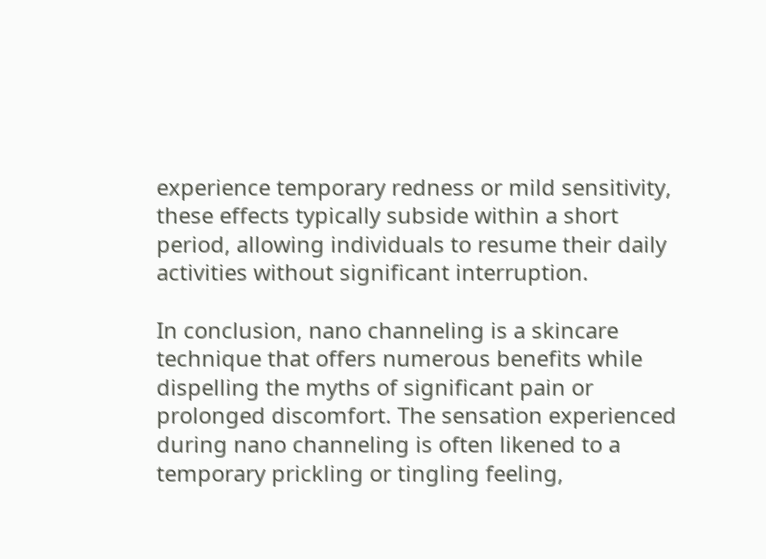experience temporary redness or mild sensitivity, these effects typically subside within a short period, allowing individuals to resume their daily activities without significant interruption.

In conclusion, nano channeling is a skincare technique that offers numerous benefits while dispelling the myths of significant pain or prolonged discomfort. The sensation experienced during nano channeling is often likened to a temporary prickling or tingling feeling,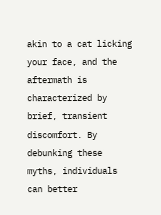akin to a cat licking your face, and the aftermath is characterized by brief, transient discomfort. By debunking these myths, individuals can better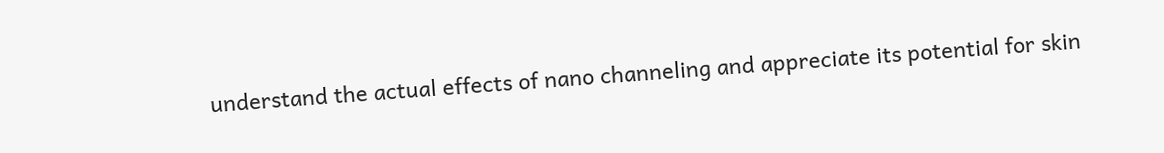understand the actual effects of nano channeling and appreciate its potential for skin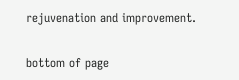rejuvenation and improvement.


bottom of page